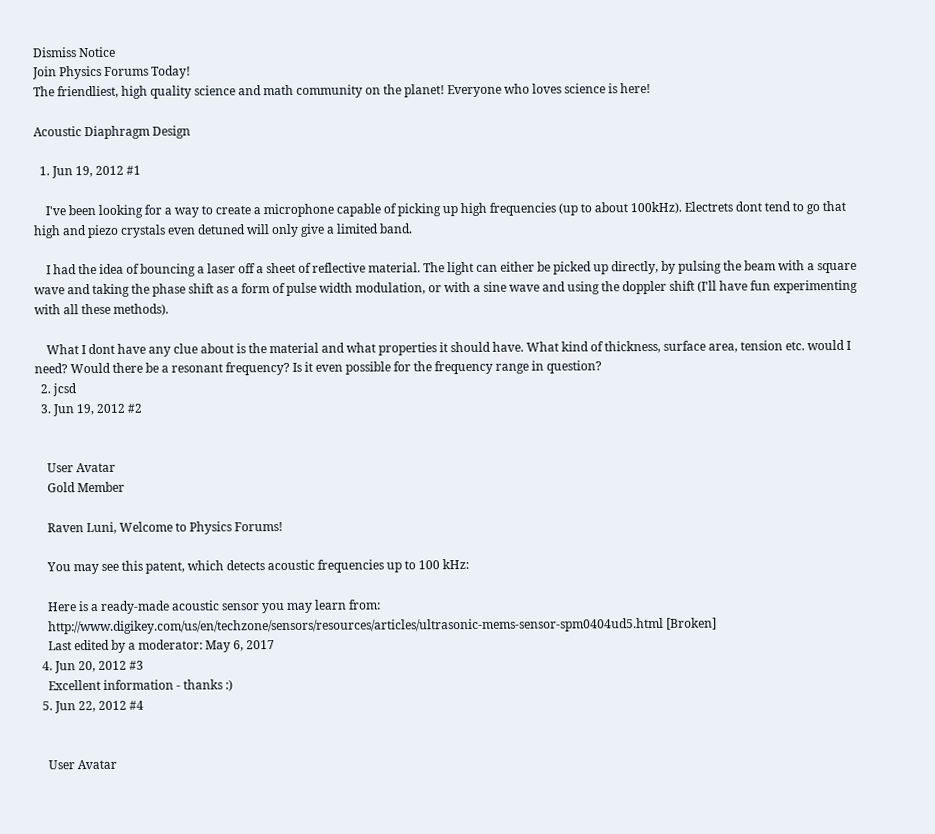Dismiss Notice
Join Physics Forums Today!
The friendliest, high quality science and math community on the planet! Everyone who loves science is here!

Acoustic Diaphragm Design

  1. Jun 19, 2012 #1

    I've been looking for a way to create a microphone capable of picking up high frequencies (up to about 100kHz). Electrets dont tend to go that high and piezo crystals even detuned will only give a limited band.

    I had the idea of bouncing a laser off a sheet of reflective material. The light can either be picked up directly, by pulsing the beam with a square wave and taking the phase shift as a form of pulse width modulation, or with a sine wave and using the doppler shift (I'll have fun experimenting with all these methods).

    What I dont have any clue about is the material and what properties it should have. What kind of thickness, surface area, tension etc. would I need? Would there be a resonant frequency? Is it even possible for the frequency range in question?
  2. jcsd
  3. Jun 19, 2012 #2


    User Avatar
    Gold Member

    Raven Luni, Welcome to Physics Forums!

    You may see this patent, which detects acoustic frequencies up to 100 kHz:

    Here is a ready-made acoustic sensor you may learn from:
    http://www.digikey.com/us/en/techzone/sensors/resources/articles/ultrasonic-mems-sensor-spm0404ud5.html [Broken]
    Last edited by a moderator: May 6, 2017
  4. Jun 20, 2012 #3
    Excellent information - thanks :)
  5. Jun 22, 2012 #4


    User Avatar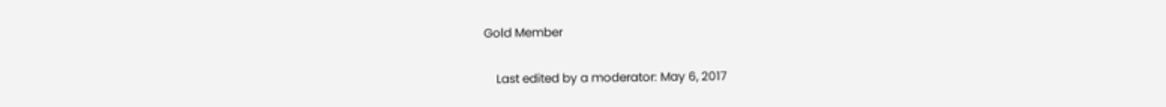Gold Member

    Last edited by a moderator: May 6, 2017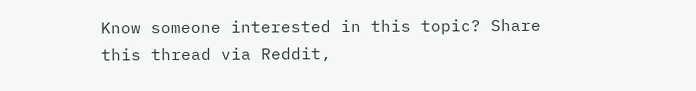Know someone interested in this topic? Share this thread via Reddit,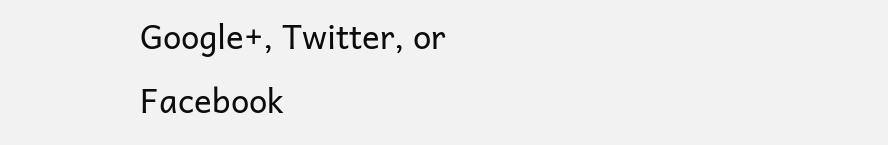Google+, Twitter, or Facebook